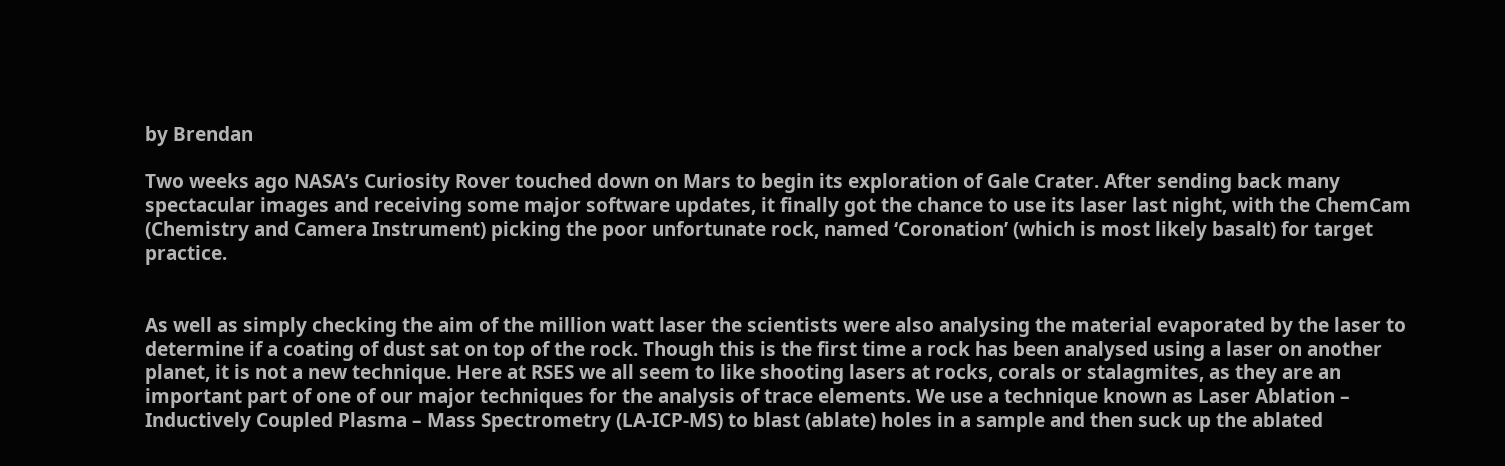by Brendan

Two weeks ago NASA’s Curiosity Rover touched down on Mars to begin its exploration of Gale Crater. After sending back many spectacular images and receiving some major software updates, it finally got the chance to use its laser last night, with the ChemCam (Chemistry and Camera Instrument) picking the poor unfortunate rock, named ‘Coronation’ (which is most likely basalt) for target practice.


As well as simply checking the aim of the million watt laser the scientists were also analysing the material evaporated by the laser to determine if a coating of dust sat on top of the rock. Though this is the first time a rock has been analysed using a laser on another planet, it is not a new technique. Here at RSES we all seem to like shooting lasers at rocks, corals or stalagmites, as they are an important part of one of our major techniques for the analysis of trace elements. We use a technique known as Laser Ablation – Inductively Coupled Plasma – Mass Spectrometry (LA-ICP-MS) to blast (ablate) holes in a sample and then suck up the ablated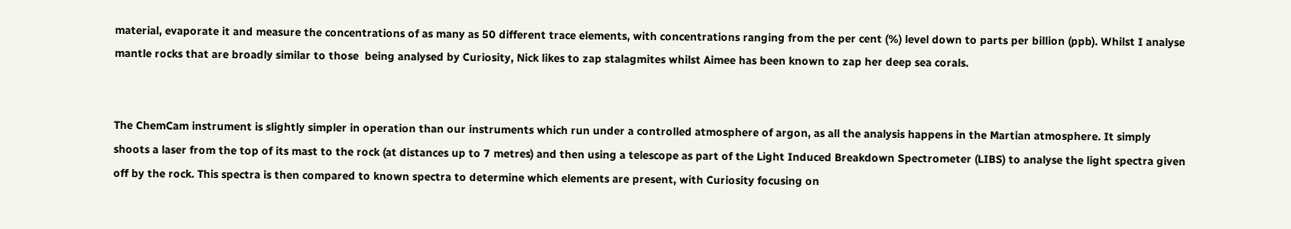material, evaporate it and measure the concentrations of as many as 50 different trace elements, with concentrations ranging from the per cent (%) level down to parts per billion (ppb). Whilst I analyse mantle rocks that are broadly similar to those  being analysed by Curiosity, Nick likes to zap stalagmites whilst Aimee has been known to zap her deep sea corals.


The ChemCam instrument is slightly simpler in operation than our instruments which run under a controlled atmosphere of argon, as all the analysis happens in the Martian atmosphere. It simply shoots a laser from the top of its mast to the rock (at distances up to 7 metres) and then using a telescope as part of the Light Induced Breakdown Spectrometer (LIBS) to analyse the light spectra given off by the rock. This spectra is then compared to known spectra to determine which elements are present, with Curiosity focusing on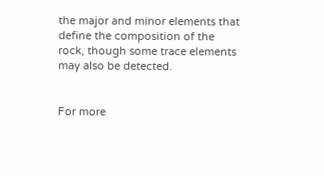the major and minor elements that define the composition of the rock, though some trace elements may also be detected.


For more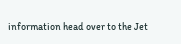information head over to the Jet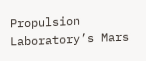Propulsion Laboratory’s Mars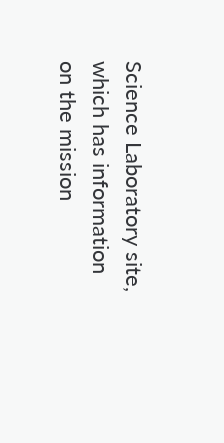Science Laboratory site, which has information on the mission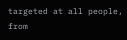targeted at all people, from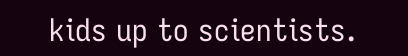kids up to scientists.